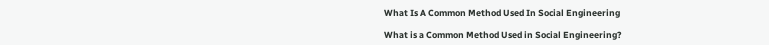What Is A Common Method Used In Social Engineering

What is a Common Method Used in Social Engineering?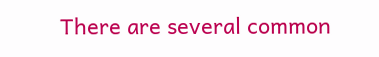There are several common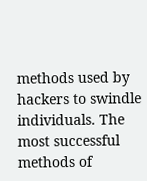methods used by hackers to swindle individuals. The most successful methods of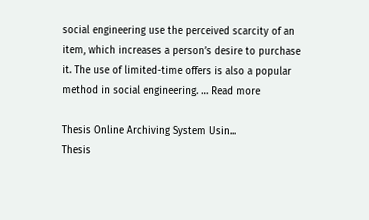social engineering use the perceived scarcity of an item, which increases a person’s desire to purchase it. The use of limited-time offers is also a popular method in social engineering. … Read more

Thesis Online Archiving System Usin...
Thesis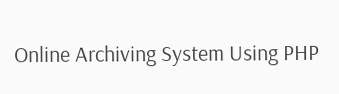Online Archiving System Using PHP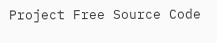Project Free Source Code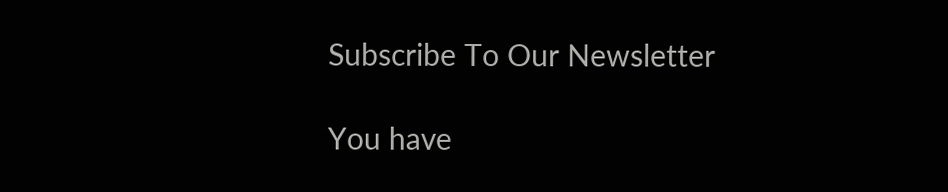Subscribe To Our Newsletter

You have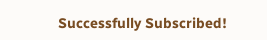Successfully Subscribed!